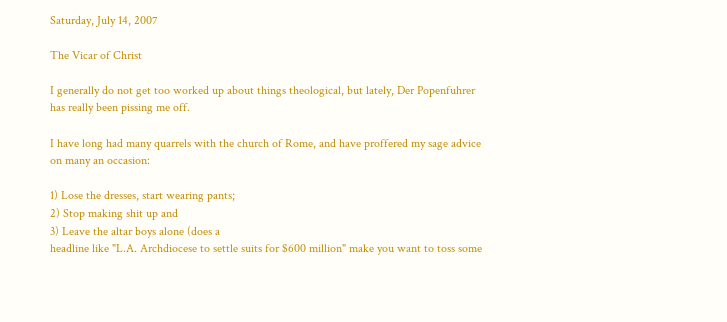Saturday, July 14, 2007

The Vicar of Christ

I generally do not get too worked up about things theological, but lately, Der Popenfuhrer has really been pissing me off.

I have long had many quarrels with the church of Rome, and have proffered my sage advice on many an occasion:

1) Lose the dresses, start wearing pants;
2) Stop making shit up and
3) Leave the altar boys alone (does a
headline like "L.A. Archdiocese to settle suits for $600 million" make you want to toss some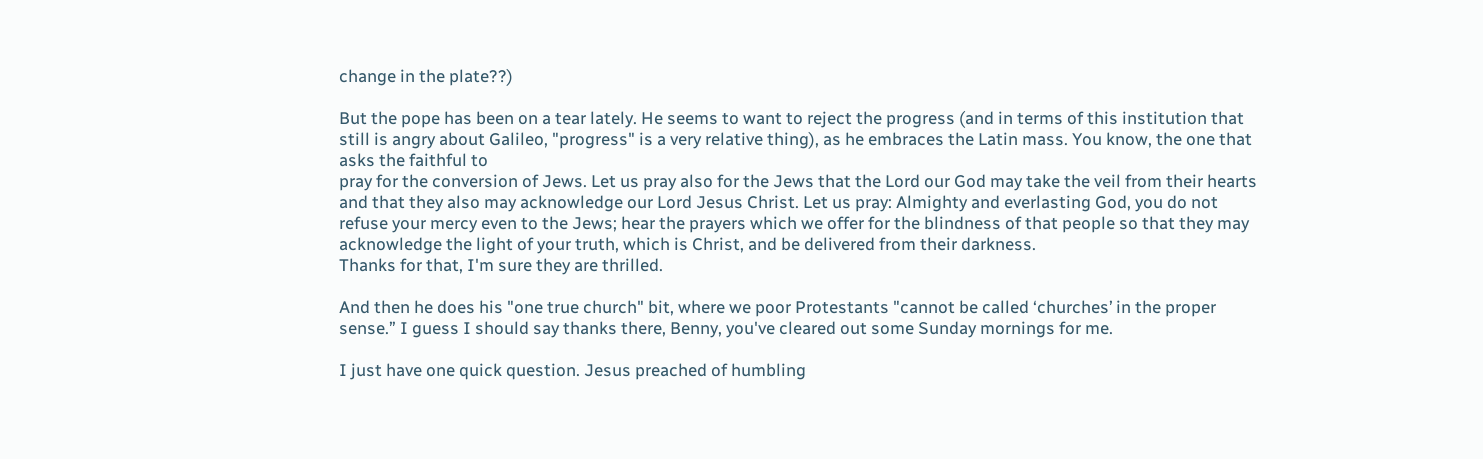change in the plate??)

But the pope has been on a tear lately. He seems to want to reject the progress (and in terms of this institution that still is angry about Galileo, "progress" is a very relative thing), as he embraces the Latin mass. You know, the one that asks the faithful to
pray for the conversion of Jews. Let us pray also for the Jews that the Lord our God may take the veil from their hearts and that they also may acknowledge our Lord Jesus Christ. Let us pray: Almighty and everlasting God, you do not refuse your mercy even to the Jews; hear the prayers which we offer for the blindness of that people so that they may acknowledge the light of your truth, which is Christ, and be delivered from their darkness.
Thanks for that, I'm sure they are thrilled.

And then he does his "one true church" bit, where we poor Protestants "cannot be called ‘churches’ in the proper sense.” I guess I should say thanks there, Benny, you've cleared out some Sunday mornings for me.

I just have one quick question. Jesus preached of humbling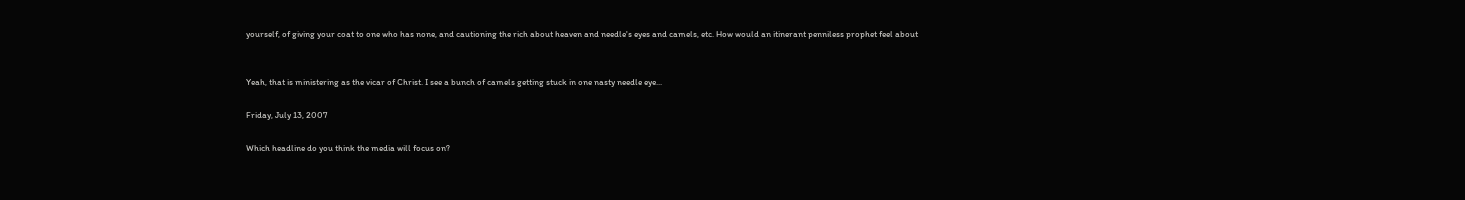yourself, of giving your coat to one who has none, and cautioning the rich about heaven and needle's eyes and camels, etc. How would an itinerant penniless prophet feel about


Yeah, that is ministering as the vicar of Christ. I see a bunch of camels getting stuck in one nasty needle eye...

Friday, July 13, 2007

Which headline do you think the media will focus on?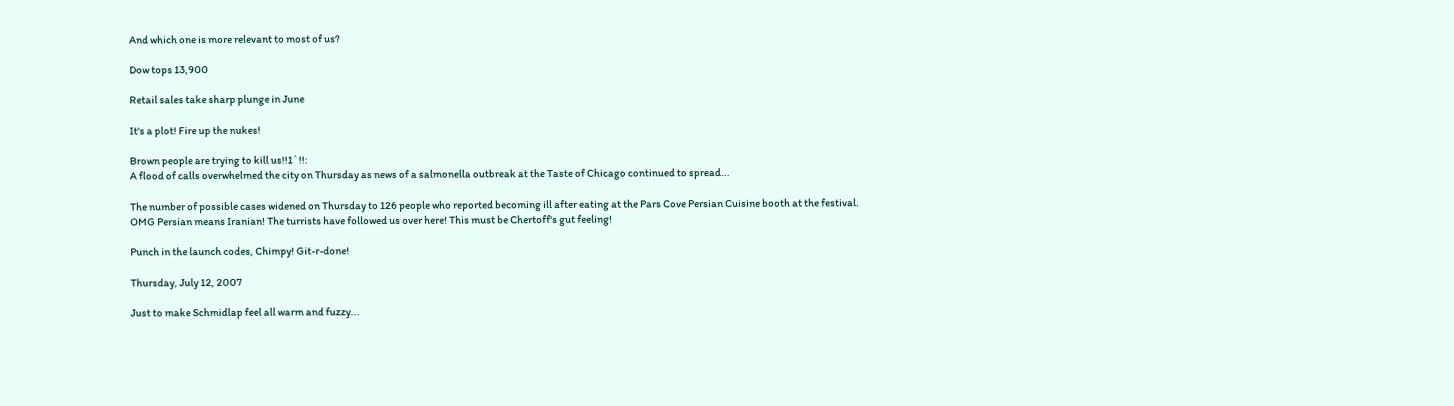And which one is more relevant to most of us?

Dow tops 13,900

Retail sales take sharp plunge in June

It's a plot! Fire up the nukes!

Brown people are trying to kill us!!1`!!:
A flood of calls overwhelmed the city on Thursday as news of a salmonella outbreak at the Taste of Chicago continued to spread...

The number of possible cases widened on Thursday to 126 people who reported becoming ill after eating at the Pars Cove Persian Cuisine booth at the festival.
OMG Persian means Iranian! The turrists have followed us over here! This must be Chertoff's gut feeling!

Punch in the launch codes, Chimpy! Git-r-done!

Thursday, July 12, 2007

Just to make Schmidlap feel all warm and fuzzy...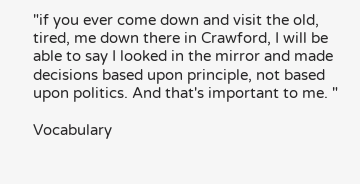"if you ever come down and visit the old, tired, me down there in Crawford, I will be able to say I looked in the mirror and made decisions based upon principle, not based upon politics. And that's important to me. "

Vocabulary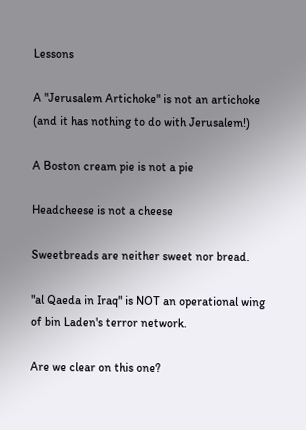Lessons

A "Jerusalem Artichoke" is not an artichoke (and it has nothing to do with Jerusalem!)

A Boston cream pie is not a pie

Headcheese is not a cheese

Sweetbreads are neither sweet nor bread.

"al Qaeda in Iraq" is NOT an operational wing of bin Laden's terror network.

Are we clear on this one?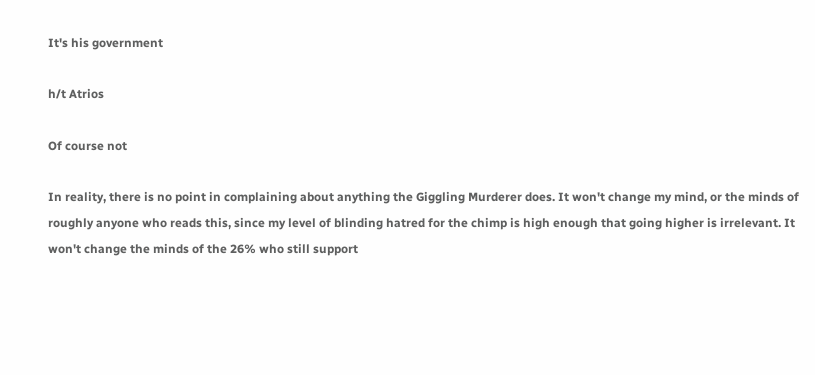It's his government

h/t Atrios

Of course not

In reality, there is no point in complaining about anything the Giggling Murderer does. It won't change my mind, or the minds of roughly anyone who reads this, since my level of blinding hatred for the chimp is high enough that going higher is irrelevant. It won't change the minds of the 26% who still support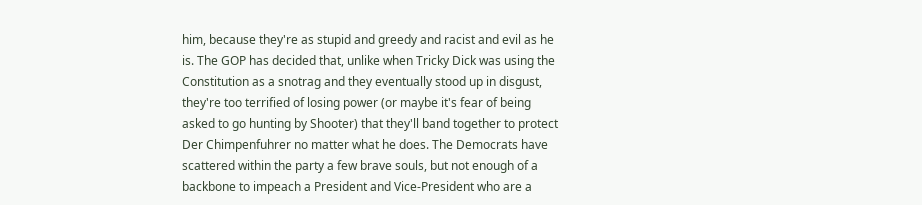him, because they're as stupid and greedy and racist and evil as he is. The GOP has decided that, unlike when Tricky Dick was using the Constitution as a snotrag and they eventually stood up in disgust, they're too terrified of losing power (or maybe it's fear of being asked to go hunting by Shooter) that they'll band together to protect Der Chimpenfuhrer no matter what he does. The Democrats have scattered within the party a few brave souls, but not enough of a backbone to impeach a President and Vice-President who are a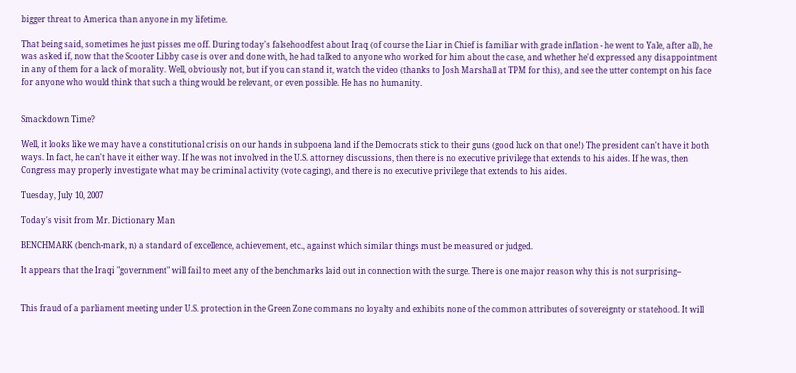bigger threat to America than anyone in my lifetime.

That being said, sometimes he just pisses me off. During today's falsehoodfest about Iraq (of course the Liar in Chief is familiar with grade inflation - he went to Yale, after all), he was asked if, now that the Scooter Libby case is over and done with, he had talked to anyone who worked for him about the case, and whether he'd expressed any disappointment in any of them for a lack of morality. Well, obviously not, but if you can stand it, watch the video (thanks to Josh Marshall at TPM for this), and see the utter contempt on his face for anyone who would think that such a thing would be relevant, or even possible. He has no humanity.


Smackdown Time?

Well, it looks like we may have a constitutional crisis on our hands in subpoena land if the Democrats stick to their guns (good luck on that one!) The president can't have it both ways. In fact, he can't have it either way. If he was not involved in the U.S. attorney discussions, then there is no executive privilege that extends to his aides. If he was, then Congress may properly investigate what may be criminal activity (vote caging), and there is no executive privilege that extends to his aides.

Tuesday, July 10, 2007

Today's visit from Mr. Dictionary Man

BENCHMARK (bench-mark, n) a standard of excellence, achievement, etc., against which similar things must be measured or judged.

It appears that the Iraqi "government" will fail to meet any of the benchmarks laid out in connection with the surge. There is one major reason why this is not surprising--


This fraud of a parliament meeting under U.S. protection in the Green Zone commans no loyalty and exhibits none of the common attributes of sovereignty or statehood. It will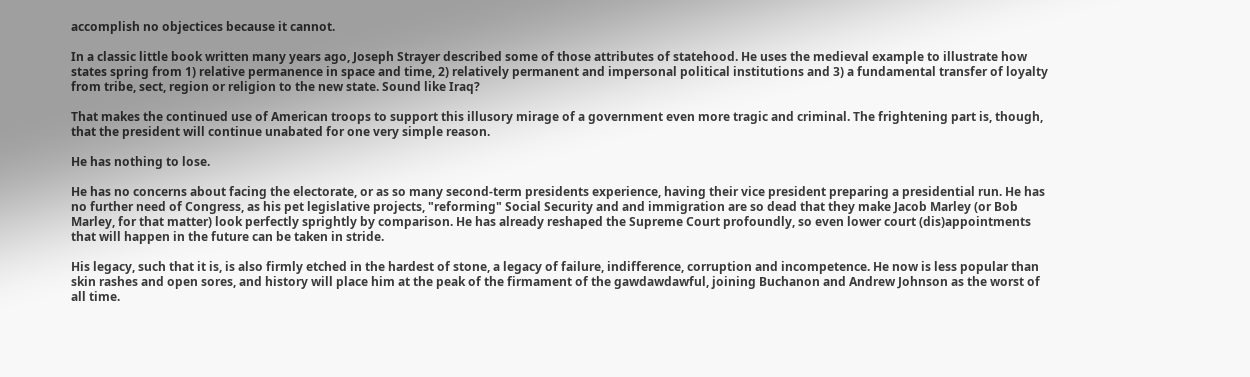accomplish no objectices because it cannot.

In a classic little book written many years ago, Joseph Strayer described some of those attributes of statehood. He uses the medieval example to illustrate how states spring from 1) relative permanence in space and time, 2) relatively permanent and impersonal political institutions and 3) a fundamental transfer of loyalty from tribe, sect, region or religion to the new state. Sound like Iraq?

That makes the continued use of American troops to support this illusory mirage of a government even more tragic and criminal. The frightening part is, though, that the president will continue unabated for one very simple reason.

He has nothing to lose.

He has no concerns about facing the electorate, or as so many second-term presidents experience, having their vice president preparing a presidential run. He has no further need of Congress, as his pet legislative projects, "reforming" Social Security and and immigration are so dead that they make Jacob Marley (or Bob Marley, for that matter) look perfectly sprightly by comparison. He has already reshaped the Supreme Court profoundly, so even lower court (dis)appointments that will happen in the future can be taken in stride.

His legacy, such that it is, is also firmly etched in the hardest of stone, a legacy of failure, indifference, corruption and incompetence. He now is less popular than skin rashes and open sores, and history will place him at the peak of the firmament of the gawdawdawful, joining Buchanon and Andrew Johnson as the worst of all time.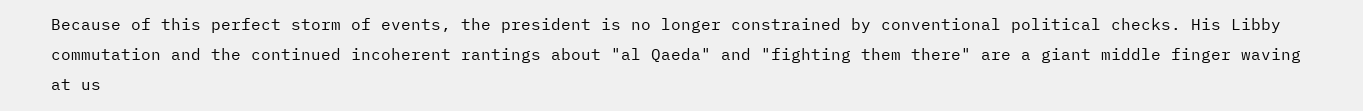Because of this perfect storm of events, the president is no longer constrained by conventional political checks. His Libby commutation and the continued incoherent rantings about "al Qaeda" and "fighting them there" are a giant middle finger waving at us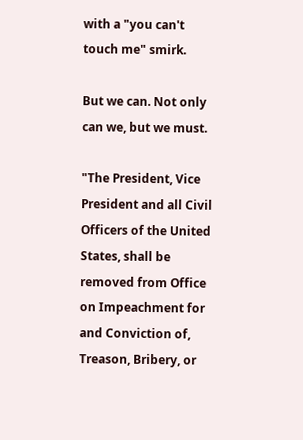with a "you can't touch me" smirk.

But we can. Not only can we, but we must.

"The President, Vice President and all Civil Officers of the United States, shall be removed from Office on Impeachment for and Conviction of, Treason, Bribery, or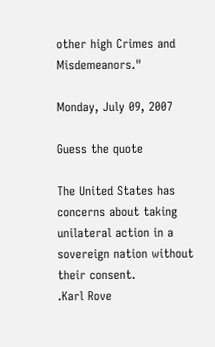other high Crimes and Misdemeanors."

Monday, July 09, 2007

Guess the quote

The United States has concerns about taking unilateral action in a sovereign nation without their consent.
.Karl Rove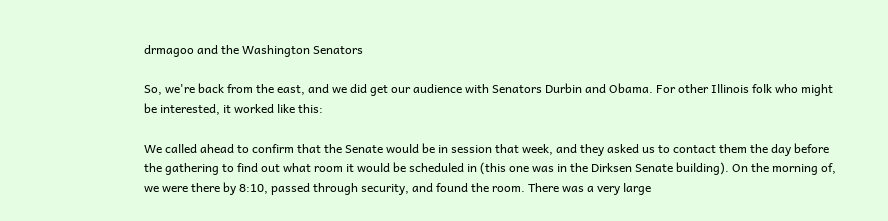drmagoo and the Washington Senators

So, we're back from the east, and we did get our audience with Senators Durbin and Obama. For other Illinois folk who might be interested, it worked like this:

We called ahead to confirm that the Senate would be in session that week, and they asked us to contact them the day before the gathering to find out what room it would be scheduled in (this one was in the Dirksen Senate building). On the morning of, we were there by 8:10, passed through security, and found the room. There was a very large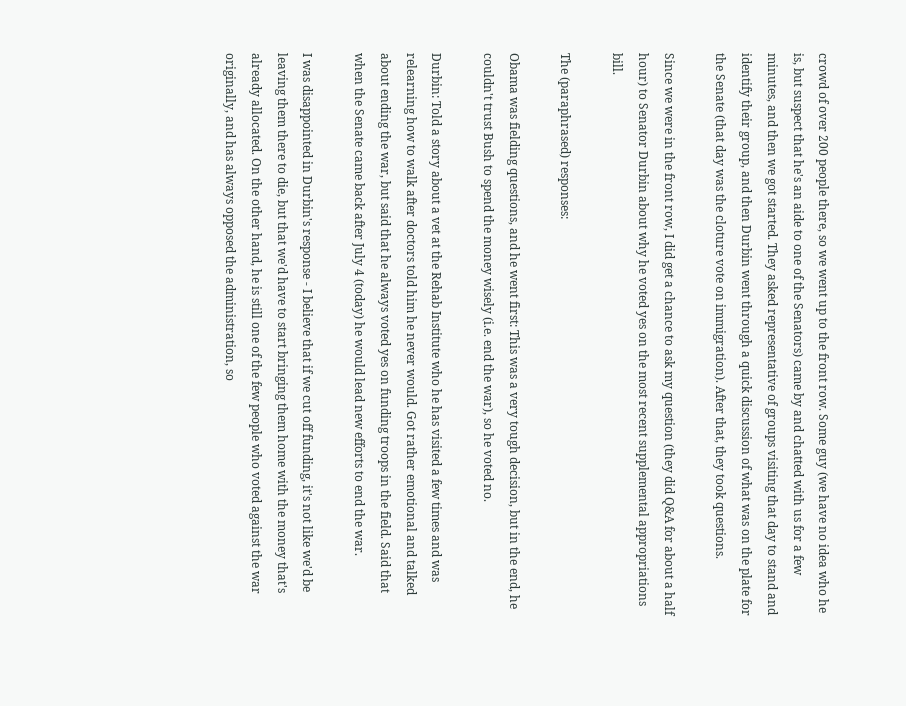crowd of over 200 people there, so we went up to the front row. Some guy (we have no idea who he is, but suspect that he's an aide to one of the Senators) came by and chatted with us for a few minutes, and then we got started. They asked representative of groups visiting that day to stand and identify their group, and then Durbin went through a quick discussion of what was on the plate for the Senate (that day was the cloture vote on immigration). After that, they took questions.

Since we were in the front row, I did get a chance to ask my question (they did Q&A for about a half hour) to Senator Durbin about why he voted yes on the most recent supplemental appropriations bill.

The (paraphrased) responses:

Obama was fielding questions, and he went first: This was a very tough decision, but in the end, he couldn't trust Bush to spend the money wisely (i.e. end the war), so he voted no.

Durbin: Told a story about a vet at the Rehab Institute who he has visited a few times and was relearning how to walk after doctors told him he never would. Got rather emotional and talked about ending the war, but said that he always voted yes on funding troops in the field. Said that when the Senate came back after July 4 (today) he would lead new efforts to end the war.

I was disappointed in Durbin's response - I believe that if we cut off funding, it's not like we'd be leaving them there to die, but that we'd have to start bringing them home with the money that's already allocated. On the other hand, he is still one of the few people who voted against the war originally, and has always opposed the administration, so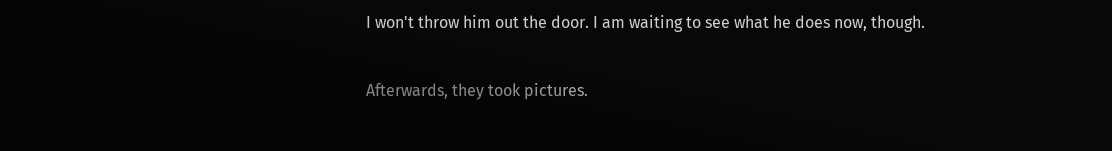I won't throw him out the door. I am waiting to see what he does now, though.

Afterwards, they took pictures.